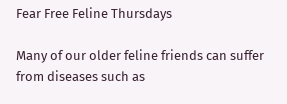Fear Free Feline Thursdays

Many of our older feline friends can suffer from diseases such as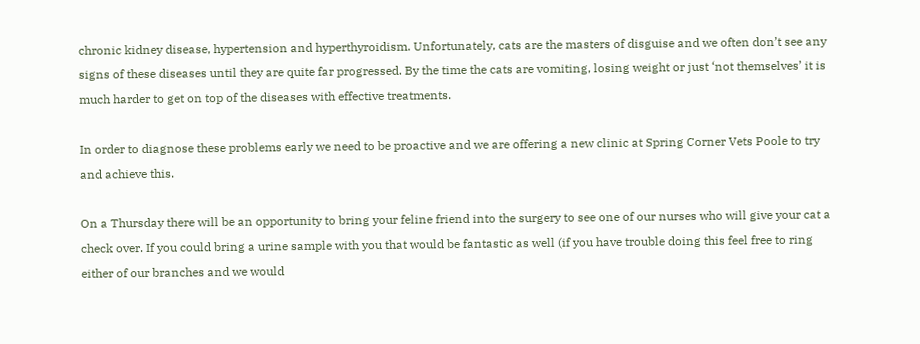chronic kidney disease, hypertension and hyperthyroidism. Unfortunately, cats are the masters of disguise and we often don’t see any signs of these diseases until they are quite far progressed. By the time the cats are vomiting, losing weight or just ‘not themselves’ it is much harder to get on top of the diseases with effective treatments.

In order to diagnose these problems early we need to be proactive and we are offering a new clinic at Spring Corner Vets Poole to try and achieve this.

On a Thursday there will be an opportunity to bring your feline friend into the surgery to see one of our nurses who will give your cat a check over. If you could bring a urine sample with you that would be fantastic as well (if you have trouble doing this feel free to ring either of our branches and we would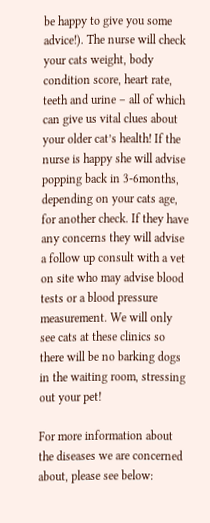be happy to give you some advice!). The nurse will check your cats weight, body condition score, heart rate, teeth and urine – all of which can give us vital clues about your older cat’s health! If the nurse is happy she will advise popping back in 3-6months, depending on your cats age, for another check. If they have any concerns they will advise a follow up consult with a vet on site who may advise blood tests or a blood pressure measurement. We will only see cats at these clinics so there will be no barking dogs in the waiting room, stressing out your pet!

For more information about the diseases we are concerned about, please see below: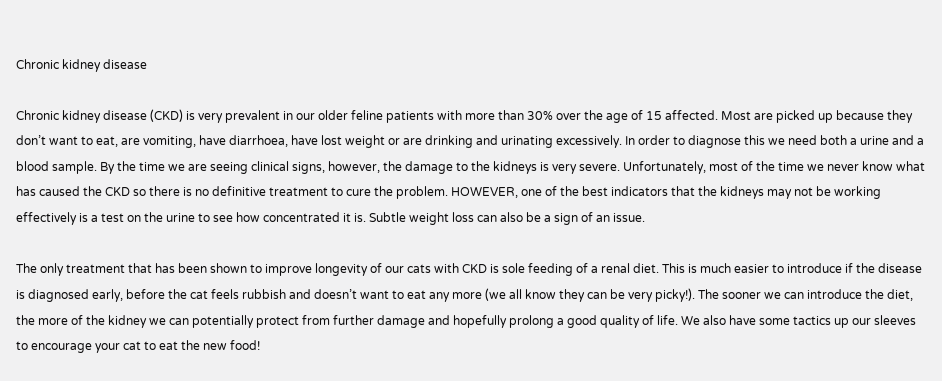Chronic kidney disease

Chronic kidney disease (CKD) is very prevalent in our older feline patients with more than 30% over the age of 15 affected. Most are picked up because they don’t want to eat, are vomiting, have diarrhoea, have lost weight or are drinking and urinating excessively. In order to diagnose this we need both a urine and a blood sample. By the time we are seeing clinical signs, however, the damage to the kidneys is very severe. Unfortunately, most of the time we never know what has caused the CKD so there is no definitive treatment to cure the problem. HOWEVER, one of the best indicators that the kidneys may not be working effectively is a test on the urine to see how concentrated it is. Subtle weight loss can also be a sign of an issue.

The only treatment that has been shown to improve longevity of our cats with CKD is sole feeding of a renal diet. This is much easier to introduce if the disease is diagnosed early, before the cat feels rubbish and doesn’t want to eat any more (we all know they can be very picky!). The sooner we can introduce the diet, the more of the kidney we can potentially protect from further damage and hopefully prolong a good quality of life. We also have some tactics up our sleeves to encourage your cat to eat the new food!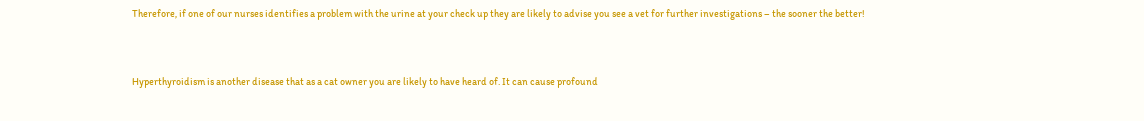Therefore, if one of our nurses identifies a problem with the urine at your check up they are likely to advise you see a vet for further investigations – the sooner the better!



Hyperthyroidism is another disease that as a cat owner you are likely to have heard of. It can cause profound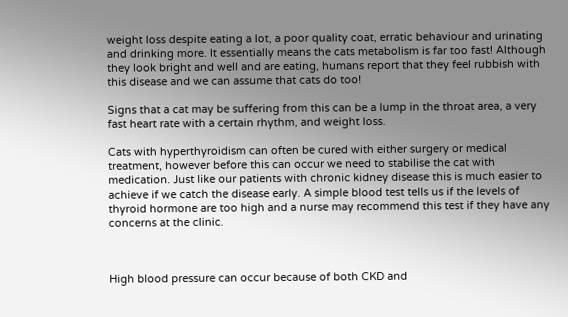weight loss despite eating a lot, a poor quality coat, erratic behaviour and urinating and drinking more. It essentially means the cats metabolism is far too fast! Although they look bright and well and are eating, humans report that they feel rubbish with this disease and we can assume that cats do too!

Signs that a cat may be suffering from this can be a lump in the throat area, a very fast heart rate with a certain rhythm, and weight loss.

Cats with hyperthyroidism can often be cured with either surgery or medical treatment, however before this can occur we need to stabilise the cat with medication. Just like our patients with chronic kidney disease this is much easier to achieve if we catch the disease early. A simple blood test tells us if the levels of thyroid hormone are too high and a nurse may recommend this test if they have any concerns at the clinic.



High blood pressure can occur because of both CKD and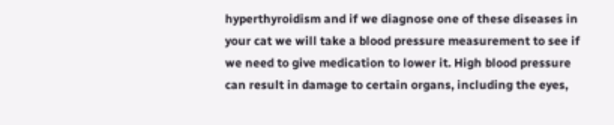hyperthyroidism and if we diagnose one of these diseases in your cat we will take a blood pressure measurement to see if we need to give medication to lower it. High blood pressure can result in damage to certain organs, including the eyes,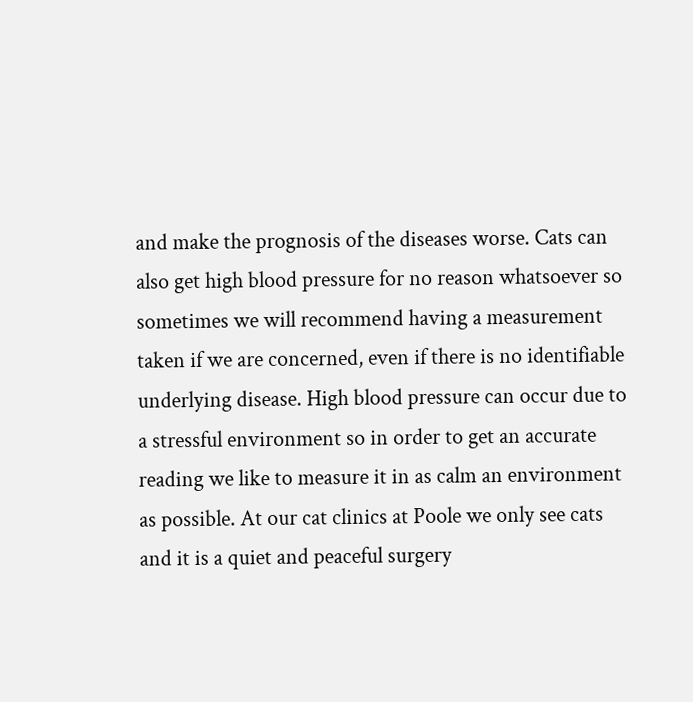and make the prognosis of the diseases worse. Cats can also get high blood pressure for no reason whatsoever so sometimes we will recommend having a measurement taken if we are concerned, even if there is no identifiable underlying disease. High blood pressure can occur due to a stressful environment so in order to get an accurate reading we like to measure it in as calm an environment as possible. At our cat clinics at Poole we only see cats and it is a quiet and peaceful surgery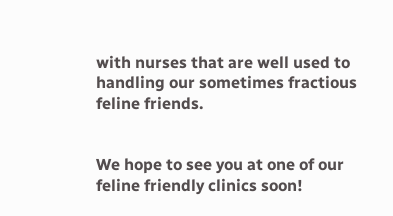with nurses that are well used to handling our sometimes fractious feline friends.


We hope to see you at one of our feline friendly clinics soon!